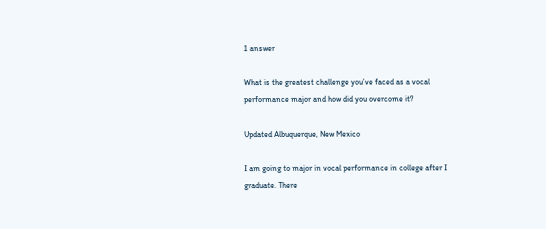1 answer

What is the greatest challenge you’ve faced as a vocal performance major and how did you overcome it?

Updated Albuquerque, New Mexico

I am going to major in vocal performance in college after I graduate. There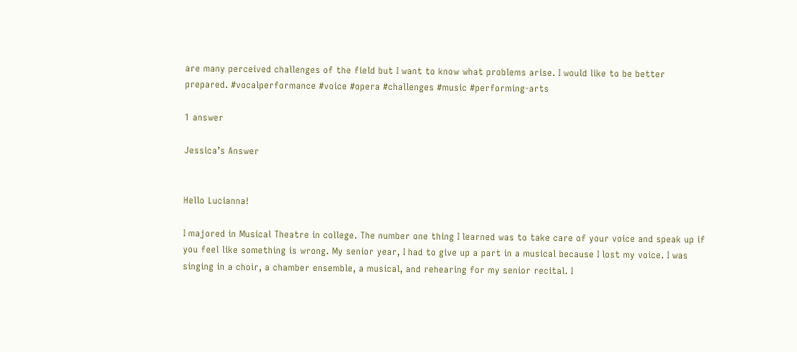are many perceived challenges of the field but I want to know what problems arise. I would like to be better prepared. #vocalperformance #voice #opera #challenges #music #performing-arts

1 answer

Jessica’s Answer


Hello Lucianna!

I majored in Musical Theatre in college. The number one thing I learned was to take care of your voice and speak up if you feel like something is wrong. My senior year, I had to give up a part in a musical because I lost my voice. I was singing in a choir, a chamber ensemble, a musical, and rehearing for my senior recital. I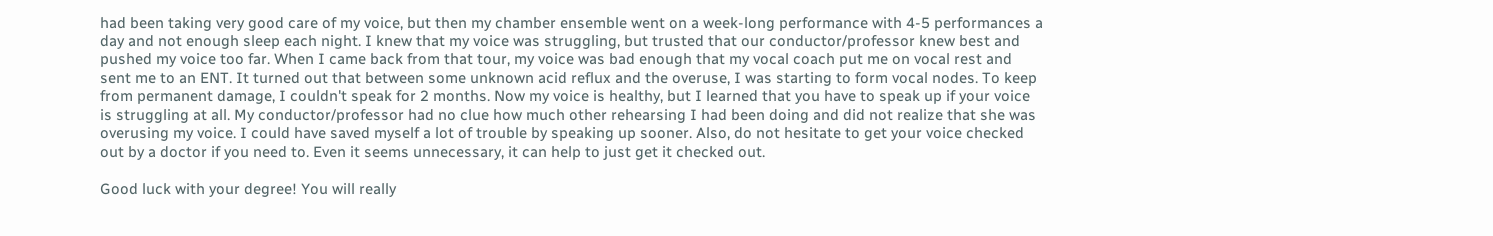had been taking very good care of my voice, but then my chamber ensemble went on a week-long performance with 4-5 performances a day and not enough sleep each night. I knew that my voice was struggling, but trusted that our conductor/professor knew best and pushed my voice too far. When I came back from that tour, my voice was bad enough that my vocal coach put me on vocal rest and sent me to an ENT. It turned out that between some unknown acid reflux and the overuse, I was starting to form vocal nodes. To keep from permanent damage, I couldn't speak for 2 months. Now my voice is healthy, but I learned that you have to speak up if your voice is struggling at all. My conductor/professor had no clue how much other rehearsing I had been doing and did not realize that she was overusing my voice. I could have saved myself a lot of trouble by speaking up sooner. Also, do not hesitate to get your voice checked out by a doctor if you need to. Even it seems unnecessary, it can help to just get it checked out.

Good luck with your degree! You will really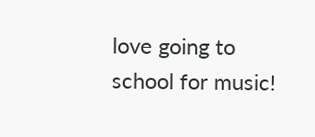love going to school for music!